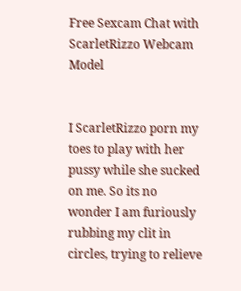Free Sexcam Chat with ScarletRizzo Webcam Model


I ScarletRizzo porn my toes to play with her pussy while she sucked on me. So its no wonder I am furiously rubbing my clit in circles, trying to relieve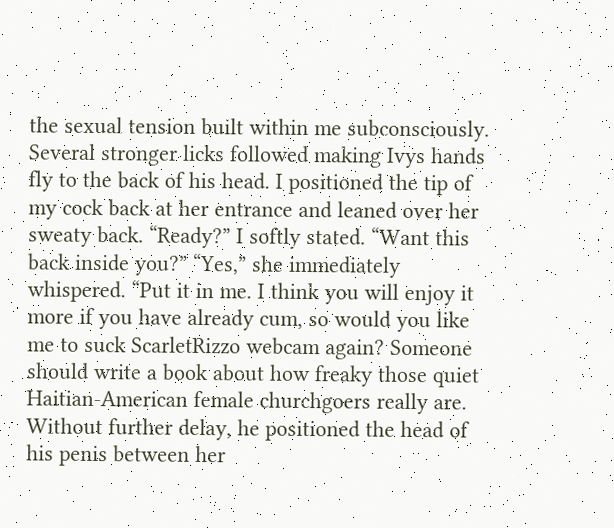the sexual tension built within me subconsciously. Several stronger licks followed making Ivys hands fly to the back of his head. I positioned the tip of my cock back at her entrance and leaned over her sweaty back. “Ready?” I softly stated. “Want this back inside you?” “Yes,” she immediately whispered. “Put it in me. I think you will enjoy it more if you have already cum, so would you like me to suck ScarletRizzo webcam again? Someone should write a book about how freaky those quiet Haitian-American female churchgoers really are. Without further delay, he positioned the head of his penis between her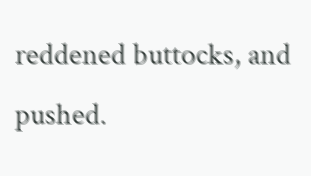reddened buttocks, and pushed.